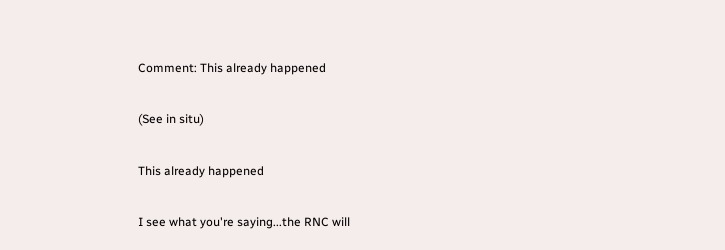Comment: This already happened

(See in situ)

This already happened

I see what you're saying...the RNC will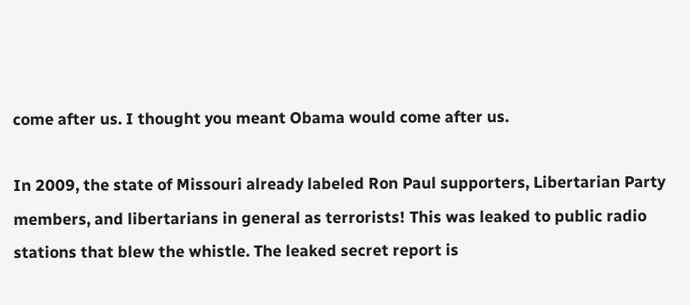come after us. I thought you meant Obama would come after us.

In 2009, the state of Missouri already labeled Ron Paul supporters, Libertarian Party members, and libertarians in general as terrorists! This was leaked to public radio stations that blew the whistle. The leaked secret report is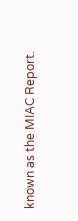known as the MIAC Report.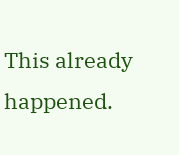This already happened.